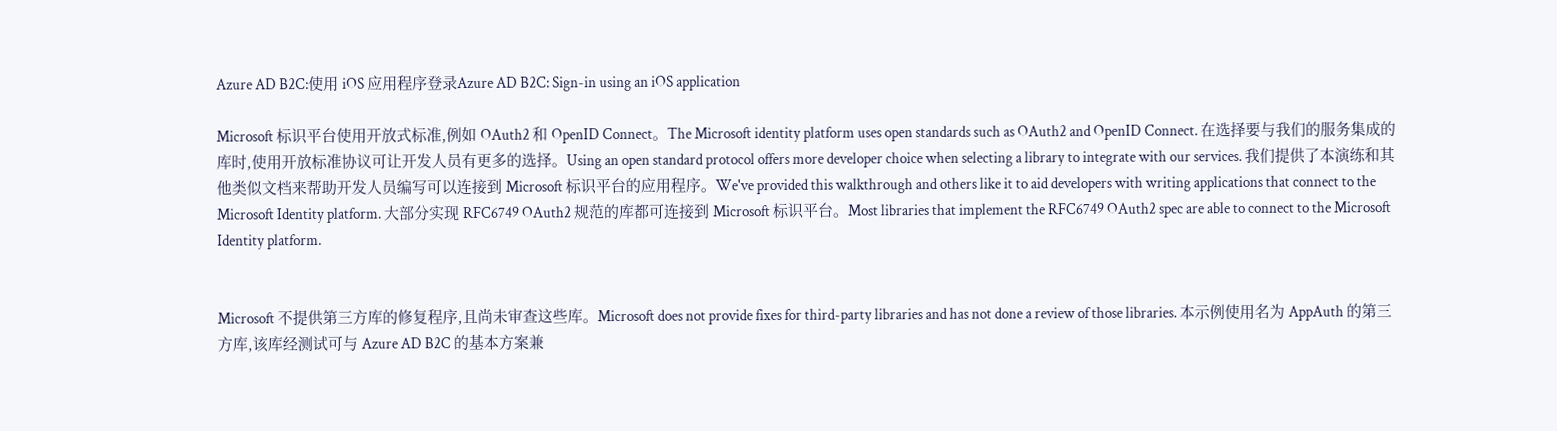Azure AD B2C:使用 iOS 应用程序登录Azure AD B2C: Sign-in using an iOS application

Microsoft 标识平台使用开放式标准,例如 OAuth2 和 OpenID Connect。The Microsoft identity platform uses open standards such as OAuth2 and OpenID Connect. 在选择要与我们的服务集成的库时,使用开放标准协议可让开发人员有更多的选择。Using an open standard protocol offers more developer choice when selecting a library to integrate with our services. 我们提供了本演练和其他类似文档来帮助开发人员编写可以连接到 Microsoft 标识平台的应用程序。We've provided this walkthrough and others like it to aid developers with writing applications that connect to the Microsoft Identity platform. 大部分实现 RFC6749 OAuth2 规范的库都可连接到 Microsoft 标识平台。Most libraries that implement the RFC6749 OAuth2 spec are able to connect to the Microsoft Identity platform.


Microsoft 不提供第三方库的修复程序,且尚未审查这些库。Microsoft does not provide fixes for third-party libraries and has not done a review of those libraries. 本示例使用名为 AppAuth 的第三方库,该库经测试可与 Azure AD B2C 的基本方案兼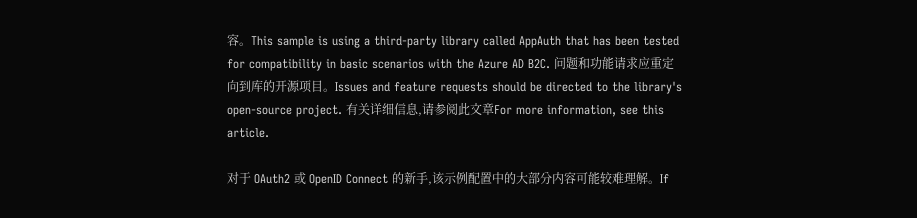容。This sample is using a third-party library called AppAuth that has been tested for compatibility in basic scenarios with the Azure AD B2C. 问题和功能请求应重定向到库的开源项目。Issues and feature requests should be directed to the library's open-source project. 有关详细信息,请参阅此文章For more information, see this article.

对于 OAuth2 或 OpenID Connect 的新手,该示例配置中的大部分内容可能较难理解。If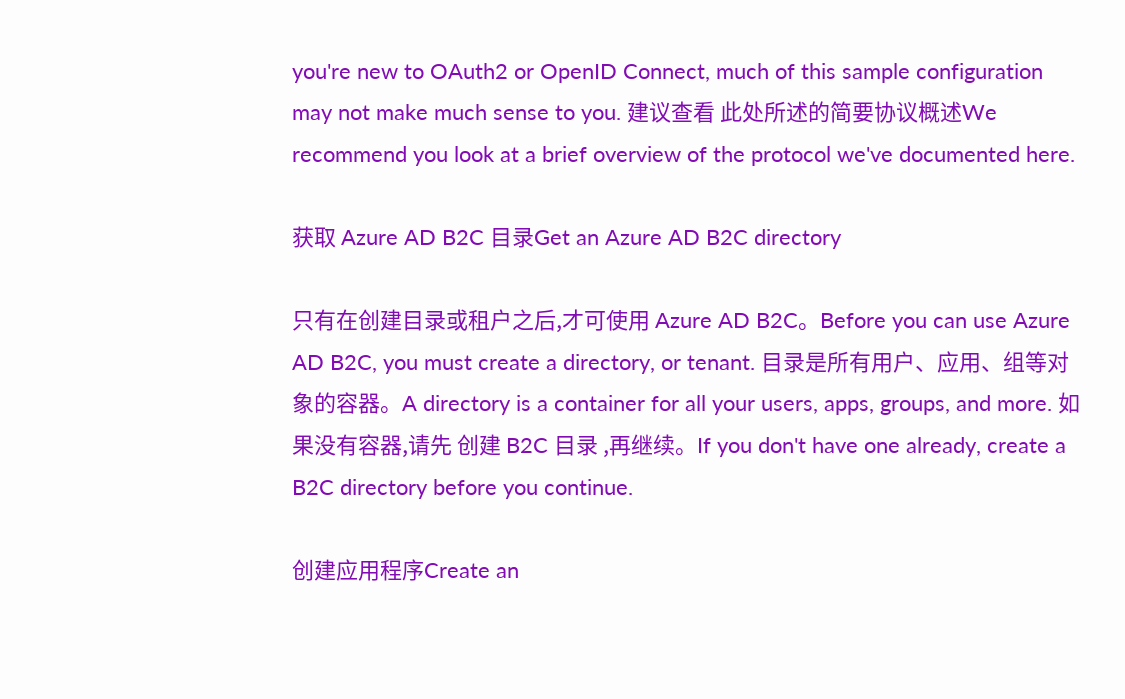you're new to OAuth2 or OpenID Connect, much of this sample configuration may not make much sense to you. 建议查看 此处所述的简要协议概述We recommend you look at a brief overview of the protocol we've documented here.

获取 Azure AD B2C 目录Get an Azure AD B2C directory

只有在创建目录或租户之后,才可使用 Azure AD B2C。Before you can use Azure AD B2C, you must create a directory, or tenant. 目录是所有用户、应用、组等对象的容器。A directory is a container for all your users, apps, groups, and more. 如果没有容器,请先 创建 B2C 目录 ,再继续。If you don't have one already, create a B2C directory before you continue.

创建应用程序Create an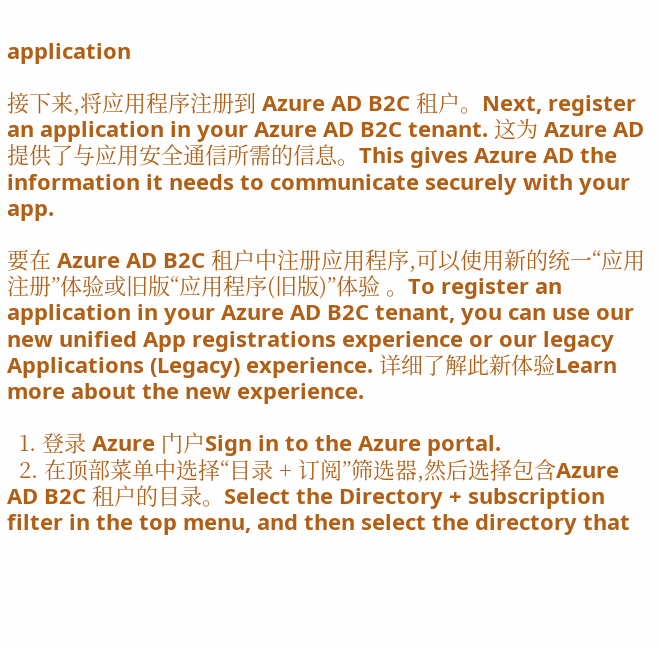application

接下来,将应用程序注册到 Azure AD B2C 租户。Next, register an application in your Azure AD B2C tenant. 这为 Azure AD 提供了与应用安全通信所需的信息。This gives Azure AD the information it needs to communicate securely with your app.

要在 Azure AD B2C 租户中注册应用程序,可以使用新的统一“应用注册”体验或旧版“应用程序(旧版)”体验 。To register an application in your Azure AD B2C tenant, you can use our new unified App registrations experience or our legacy Applications (Legacy) experience. 详细了解此新体验Learn more about the new experience.

  1. 登录 Azure 门户Sign in to the Azure portal.
  2. 在顶部菜单中选择“目录 + 订阅”筛选器,然后选择包含Azure AD B2C 租户的目录。Select the Directory + subscription filter in the top menu, and then select the directory that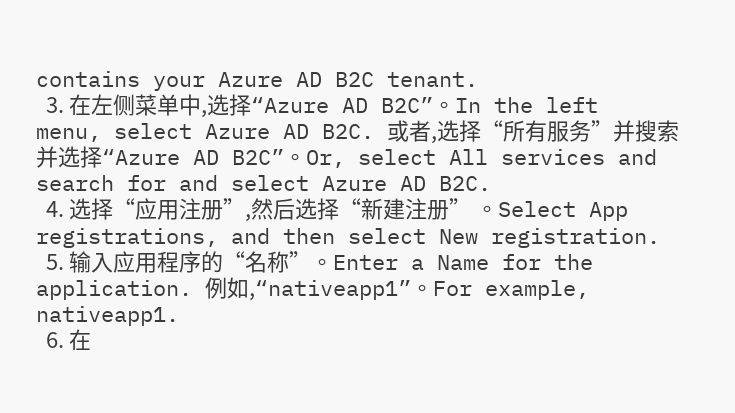contains your Azure AD B2C tenant.
  3. 在左侧菜单中,选择“Azure AD B2C”。In the left menu, select Azure AD B2C. 或者,选择“所有服务”并搜索并选择“Azure AD B2C”。Or, select All services and search for and select Azure AD B2C.
  4. 选择“应用注册”,然后选择“新建注册” 。Select App registrations, and then select New registration.
  5. 输入应用程序的“名称”。Enter a Name for the application. 例如,“nativeapp1”。For example, nativeapp1.
  6. 在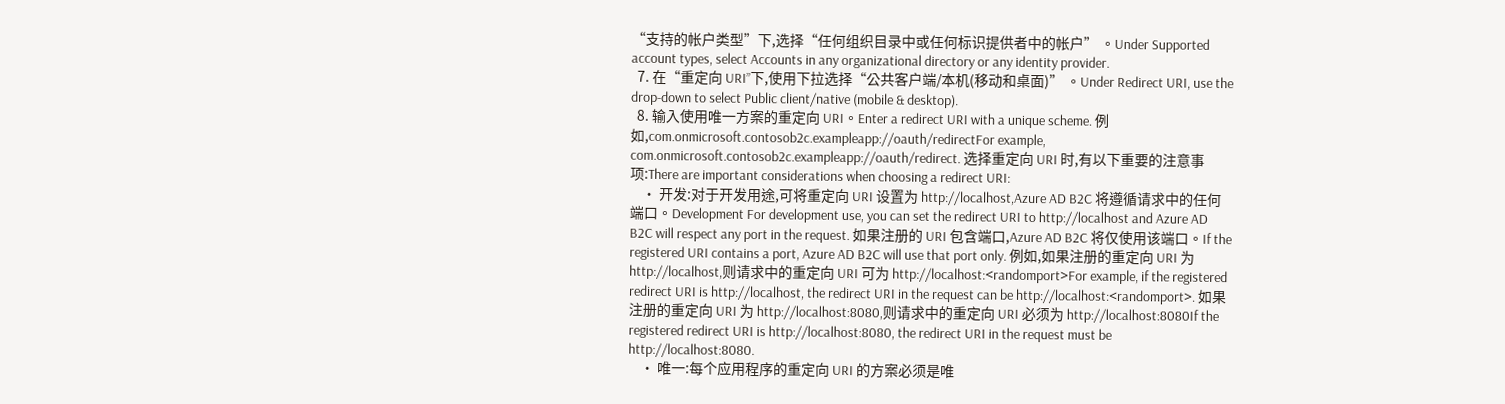“支持的帐户类型”下,选择“任何组织目录中或任何标识提供者中的帐户” 。Under Supported account types, select Accounts in any organizational directory or any identity provider.
  7. 在“重定向 URI”下,使用下拉选择“公共客户端/本机(移动和桌面)” 。Under Redirect URI, use the drop-down to select Public client/native (mobile & desktop).
  8. 输入使用唯一方案的重定向 URI。Enter a redirect URI with a unique scheme. 例如,com.onmicrosoft.contosob2c.exampleapp://oauth/redirectFor example, com.onmicrosoft.contosob2c.exampleapp://oauth/redirect. 选择重定向 URI 时,有以下重要的注意事项:There are important considerations when choosing a redirect URI:
    • 开发:对于开发用途,可将重定向 URI 设置为 http://localhost,Azure AD B2C 将遵循请求中的任何端口。Development For development use, you can set the redirect URI to http://localhost and Azure AD B2C will respect any port in the request. 如果注册的 URI 包含端口,Azure AD B2C 将仅使用该端口。If the registered URI contains a port, Azure AD B2C will use that port only. 例如,如果注册的重定向 URI 为 http://localhost,则请求中的重定向 URI 可为 http://localhost:<randomport>For example, if the registered redirect URI is http://localhost, the redirect URI in the request can be http://localhost:<randomport>. 如果注册的重定向 URI 为 http://localhost:8080,则请求中的重定向 URI 必须为 http://localhost:8080If the registered redirect URI is http://localhost:8080, the redirect URI in the request must be http://localhost:8080.
    • 唯一:每个应用程序的重定向 URI 的方案必须是唯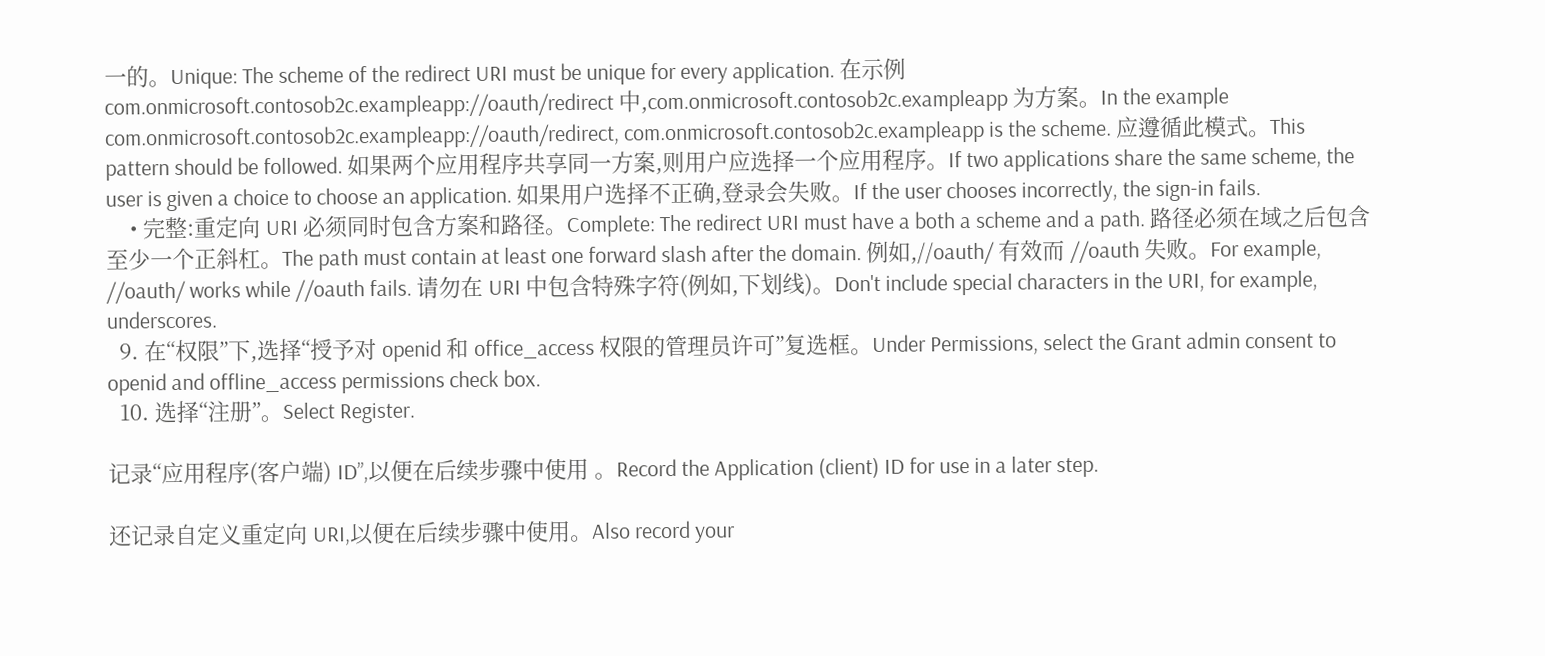一的。Unique: The scheme of the redirect URI must be unique for every application. 在示例 com.onmicrosoft.contosob2c.exampleapp://oauth/redirect 中,com.onmicrosoft.contosob2c.exampleapp 为方案。In the example com.onmicrosoft.contosob2c.exampleapp://oauth/redirect, com.onmicrosoft.contosob2c.exampleapp is the scheme. 应遵循此模式。This pattern should be followed. 如果两个应用程序共享同一方案,则用户应选择一个应用程序。If two applications share the same scheme, the user is given a choice to choose an application. 如果用户选择不正确,登录会失败。If the user chooses incorrectly, the sign-in fails.
    • 完整:重定向 URI 必须同时包含方案和路径。Complete: The redirect URI must have a both a scheme and a path. 路径必须在域之后包含至少一个正斜杠。The path must contain at least one forward slash after the domain. 例如,//oauth/ 有效而 //oauth 失败。For example, //oauth/ works while //oauth fails. 请勿在 URI 中包含特殊字符(例如,下划线)。Don't include special characters in the URI, for example, underscores.
  9. 在“权限”下,选择“授予对 openid 和 office_access 权限的管理员许可”复选框。Under Permissions, select the Grant admin consent to openid and offline_access permissions check box.
  10. 选择“注册”。Select Register.

记录“应用程序(客户端) ID”,以便在后续步骤中使用 。Record the Application (client) ID for use in a later step.

还记录自定义重定向 URI,以便在后续步骤中使用。Also record your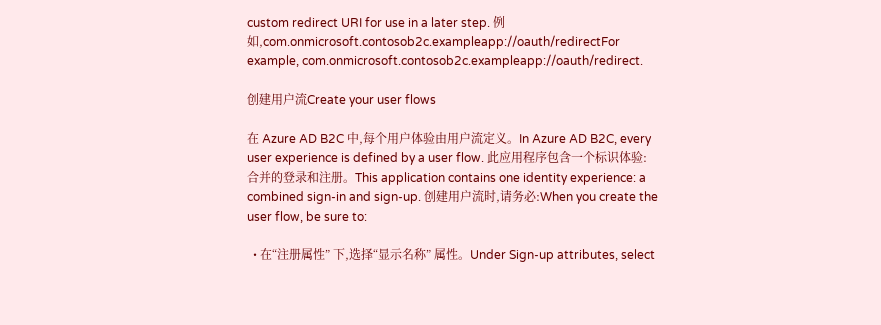custom redirect URI for use in a later step. 例如,com.onmicrosoft.contosob2c.exampleapp://oauth/redirectFor example, com.onmicrosoft.contosob2c.exampleapp://oauth/redirect.

创建用户流Create your user flows

在 Azure AD B2C 中,每个用户体验由用户流定义。In Azure AD B2C, every user experience is defined by a user flow. 此应用程序包含一个标识体验:合并的登录和注册。This application contains one identity experience: a combined sign-in and sign-up. 创建用户流时,请务必:When you create the user flow, be sure to:

  • 在“注册属性” 下,选择“显示名称” 属性。Under Sign-up attributes, select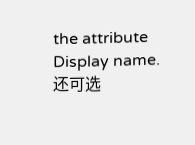the attribute Display name. 还可选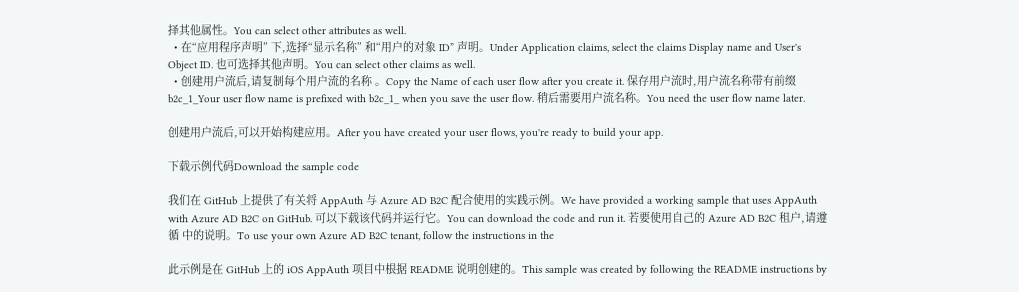择其他属性。You can select other attributes as well.
  • 在“应用程序声明” 下,选择“显示名称” 和“用户的对象 ID” 声明。Under Application claims, select the claims Display name and User's Object ID. 也可选择其他声明。You can select other claims as well.
  • 创建用户流后,请复制每个用户流的名称 。Copy the Name of each user flow after you create it. 保存用户流时,用户流名称带有前缀 b2c_1_Your user flow name is prefixed with b2c_1_ when you save the user flow. 稍后需要用户流名称。You need the user flow name later.

创建用户流后,可以开始构建应用。After you have created your user flows, you're ready to build your app.

下载示例代码Download the sample code

我们在 GitHub 上提供了有关将 AppAuth 与 Azure AD B2C 配合使用的实践示例。We have provided a working sample that uses AppAuth with Azure AD B2C on GitHub. 可以下载该代码并运行它。You can download the code and run it. 若要使用自己的 Azure AD B2C 租户,请遵循 中的说明。To use your own Azure AD B2C tenant, follow the instructions in the

此示例是在 GitHub 上的 iOS AppAuth 项目中根据 README 说明创建的。This sample was created by following the README instructions by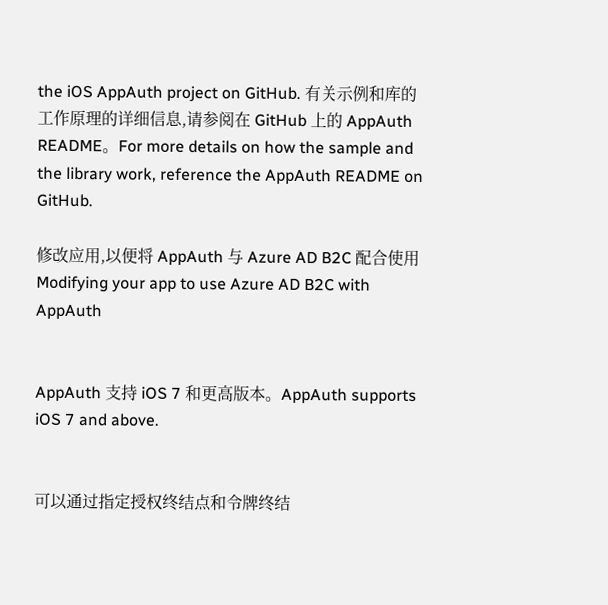the iOS AppAuth project on GitHub. 有关示例和库的工作原理的详细信息,请参阅在 GitHub 上的 AppAuth README。For more details on how the sample and the library work, reference the AppAuth README on GitHub.

修改应用,以便将 AppAuth 与 Azure AD B2C 配合使用Modifying your app to use Azure AD B2C with AppAuth


AppAuth 支持 iOS 7 和更高版本。AppAuth supports iOS 7 and above.


可以通过指定授权终结点和令牌终结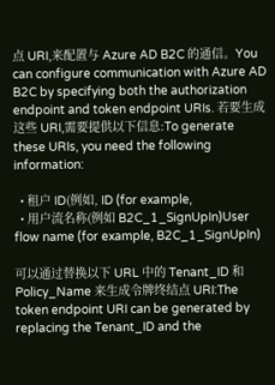点 URI,来配置与 Azure AD B2C 的通信。You can configure communication with Azure AD B2C by specifying both the authorization endpoint and token endpoint URIs. 若要生成这些 URI,需要提供以下信息:To generate these URIs, you need the following information:

  • 租户 ID(例如, ID (for example,
  • 用户流名称(例如 B2C_1_SignUpIn)User flow name (for example, B2C_1_SignUpIn)

可以通过替换以下 URL 中的 Tenant_ID 和 Policy_Name 来生成令牌终结点 URI:The token endpoint URI can be generated by replacing the Tenant_ID and the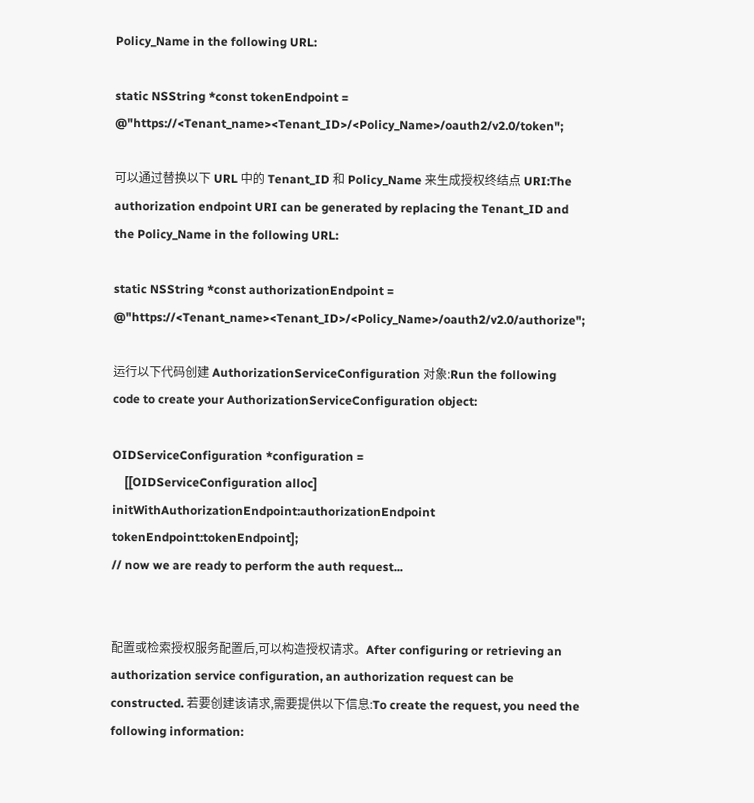Policy_Name in the following URL:

static NSString *const tokenEndpoint = @"https://<Tenant_name><Tenant_ID>/<Policy_Name>/oauth2/v2.0/token";

可以通过替换以下 URL 中的 Tenant_ID 和 Policy_Name 来生成授权终结点 URI:The authorization endpoint URI can be generated by replacing the Tenant_ID and the Policy_Name in the following URL:

static NSString *const authorizationEndpoint = @"https://<Tenant_name><Tenant_ID>/<Policy_Name>/oauth2/v2.0/authorize";

运行以下代码创建 AuthorizationServiceConfiguration 对象:Run the following code to create your AuthorizationServiceConfiguration object:

OIDServiceConfiguration *configuration =
    [[OIDServiceConfiguration alloc] initWithAuthorizationEndpoint:authorizationEndpoint tokenEndpoint:tokenEndpoint];
// now we are ready to perform the auth request...


配置或检索授权服务配置后,可以构造授权请求。After configuring or retrieving an authorization service configuration, an authorization request can be constructed. 若要创建该请求,需要提供以下信息:To create the request, you need the following information: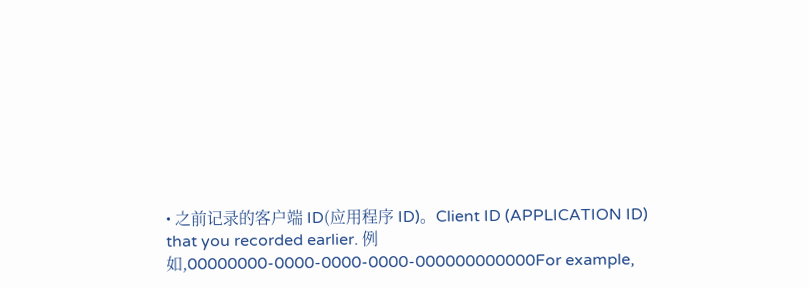• 之前记录的客户端 ID(应用程序 ID)。Client ID (APPLICATION ID) that you recorded earlier. 例如,00000000-0000-0000-0000-000000000000For example,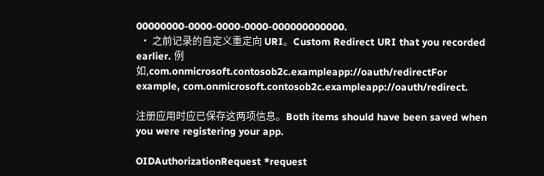00000000-0000-0000-0000-000000000000.
  • 之前记录的自定义重定向 URI。Custom Redirect URI that you recorded earlier. 例如,com.onmicrosoft.contosob2c.exampleapp://oauth/redirectFor example, com.onmicrosoft.contosob2c.exampleapp://oauth/redirect.

注册应用时应已保存这两项信息。Both items should have been saved when you were registering your app.

OIDAuthorizationRequest *request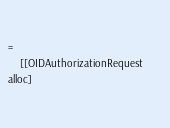=
    [[OIDAuthorizationRequest alloc]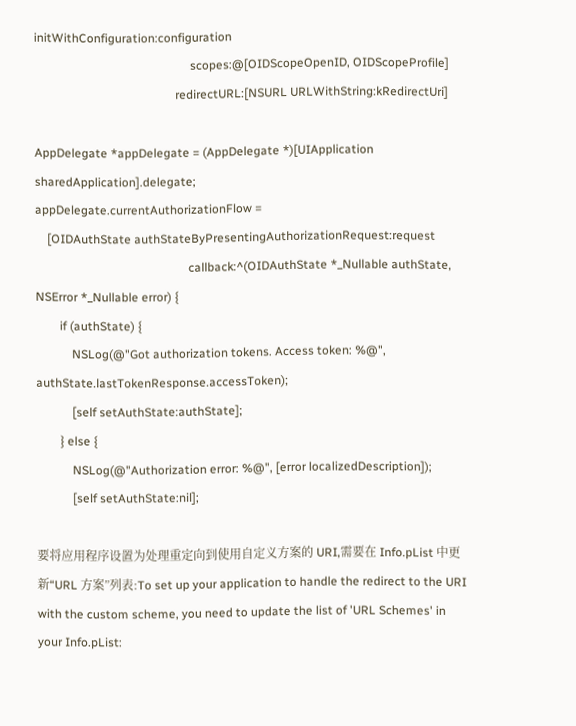initWithConfiguration:configuration
                                                    scopes:@[OIDScopeOpenID, OIDScopeProfile]
                                               redirectURL:[NSURL URLWithString:kRedirectUri]

AppDelegate *appDelegate = (AppDelegate *)[UIApplication sharedApplication].delegate;
appDelegate.currentAuthorizationFlow =
    [OIDAuthState authStateByPresentingAuthorizationRequest:request
                                                   callback:^(OIDAuthState *_Nullable authState, NSError *_Nullable error) {
        if (authState) {
            NSLog(@"Got authorization tokens. Access token: %@", authState.lastTokenResponse.accessToken);
            [self setAuthState:authState];
        } else {
            NSLog(@"Authorization error: %@", [error localizedDescription]);
            [self setAuthState:nil];

要将应用程序设置为处理重定向到使用自定义方案的 URI,需要在 Info.pList 中更新“URL 方案”列表:To set up your application to handle the redirect to the URI with the custom scheme, you need to update the list of 'URL Schemes' in your Info.pList: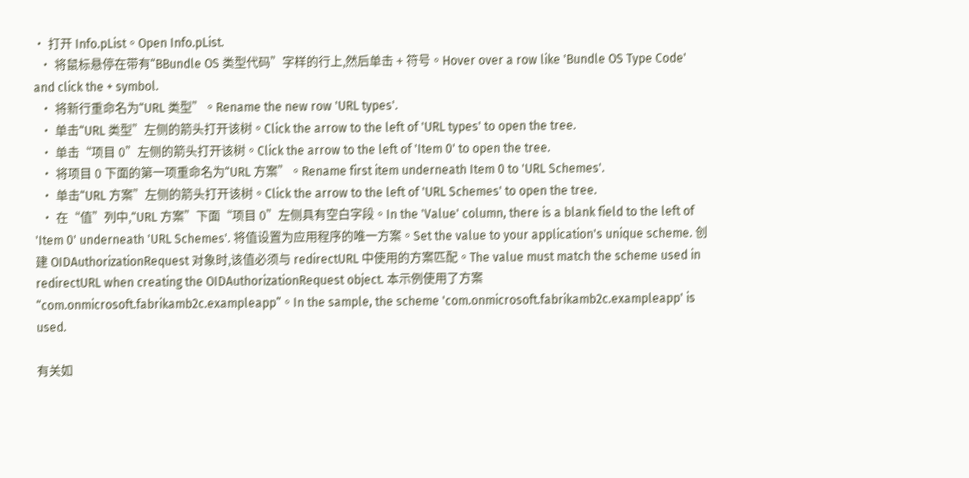• 打开 Info.pList。Open Info.pList.
  • 将鼠标悬停在带有“BBundle OS 类型代码”字样的行上,然后单击 + 符号。Hover over a row like 'Bundle OS Type Code' and click the + symbol.
  • 将新行重命名为“URL 类型”。Rename the new row 'URL types'.
  • 单击“URL 类型”左侧的箭头打开该树。Click the arrow to the left of 'URL types' to open the tree.
  • 单击“项目 0”左侧的箭头打开该树。Click the arrow to the left of 'Item 0' to open the tree.
  • 将项目 0 下面的第一项重命名为“URL 方案”。Rename first item underneath Item 0 to 'URL Schemes'.
  • 单击“URL 方案”左侧的箭头打开该树。Click the arrow to the left of 'URL Schemes' to open the tree.
  • 在“值”列中,“URL 方案”下面“项目 0”左侧具有空白字段。In the 'Value' column, there is a blank field to the left of 'Item 0' underneath 'URL Schemes'. 将值设置为应用程序的唯一方案。Set the value to your application's unique scheme. 创建 OIDAuthorizationRequest 对象时,该值必须与 redirectURL 中使用的方案匹配。The value must match the scheme used in redirectURL when creating the OIDAuthorizationRequest object. 本示例使用了方案“com.onmicrosoft.fabrikamb2c.exampleapp”。In the sample, the scheme 'com.onmicrosoft.fabrikamb2c.exampleapp' is used.

有关如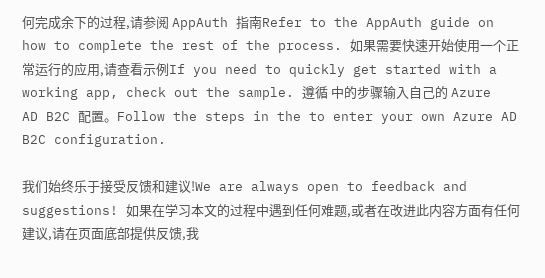何完成余下的过程,请参阅 AppAuth 指南Refer to the AppAuth guide on how to complete the rest of the process. 如果需要快速开始使用一个正常运行的应用,请查看示例If you need to quickly get started with a working app, check out the sample. 遵循 中的步骤输入自己的 Azure AD B2C 配置。Follow the steps in the to enter your own Azure AD B2C configuration.

我们始终乐于接受反馈和建议!We are always open to feedback and suggestions! 如果在学习本文的过程中遇到任何难题,或者在改进此内容方面有任何建议,请在页面底部提供反馈,我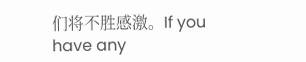们将不胜感激。If you have any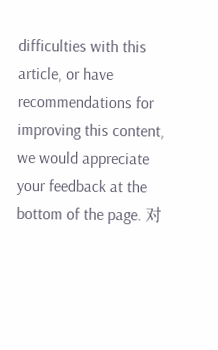difficulties with this article, or have recommendations for improving this content, we would appreciate your feedback at the bottom of the page. 对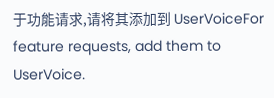于功能请求,请将其添加到 UserVoiceFor feature requests, add them to UserVoice.